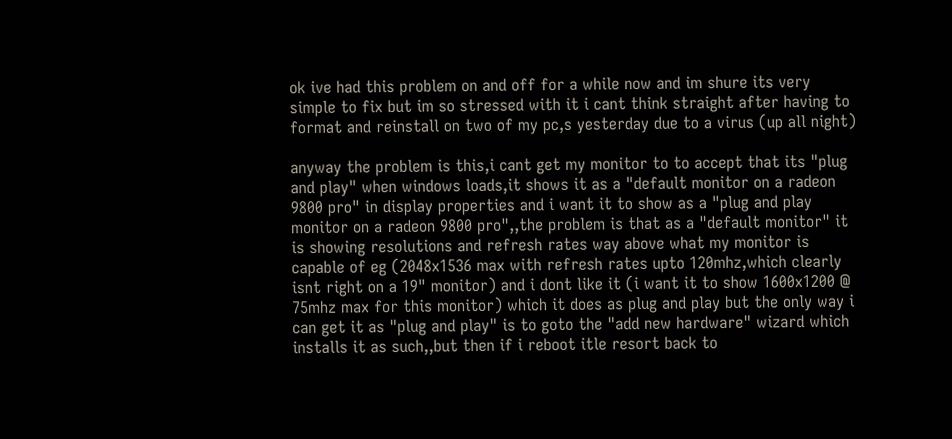ok ive had this problem on and off for a while now and im shure its very simple to fix but im so stressed with it i cant think straight after having to format and reinstall on two of my pc,s yesterday due to a virus (up all night)

anyway the problem is this,i cant get my monitor to to accept that its "plug and play" when windows loads,it shows it as a "default monitor on a radeon 9800 pro" in display properties and i want it to show as a "plug and play monitor on a radeon 9800 pro",,the problem is that as a "default monitor" it is showing resolutions and refresh rates way above what my monitor is capable of eg (2048x1536 max with refresh rates upto 120mhz,which clearly isnt right on a 19" monitor) and i dont like it (i want it to show 1600x1200 @ 75mhz max for this monitor) which it does as plug and play but the only way i can get it as "plug and play" is to goto the "add new hardware" wizard which installs it as such,,but then if i reboot itle resort back to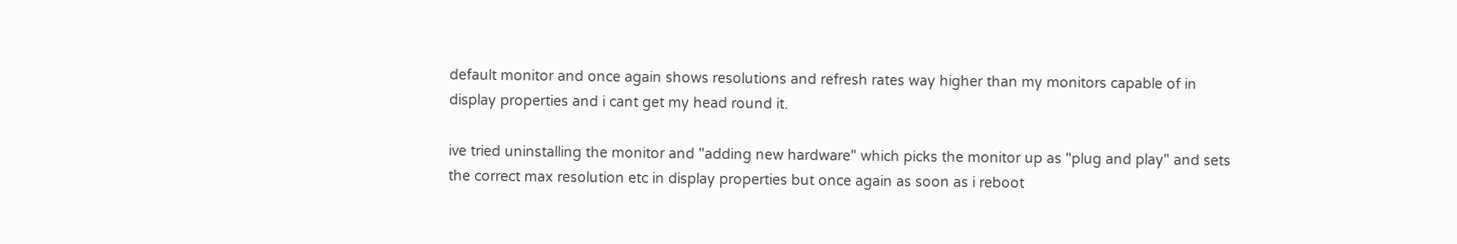default monitor and once again shows resolutions and refresh rates way higher than my monitors capable of in display properties and i cant get my head round it.

ive tried uninstalling the monitor and "adding new hardware" which picks the monitor up as "plug and play" and sets the correct max resolution etc in display properties but once again as soon as i reboot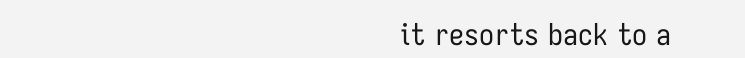it resorts back to a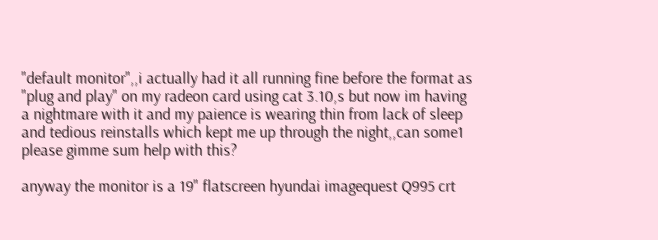"default monitor",,i actually had it all running fine before the format as "plug and play" on my radeon card using cat 3.10,s but now im having a nightmare with it and my paience is wearing thin from lack of sleep and tedious reinstalls which kept me up through the night,,can some1 please gimme sum help with this?

anyway the monitor is a 19" flatscreen hyundai imagequest Q995 crt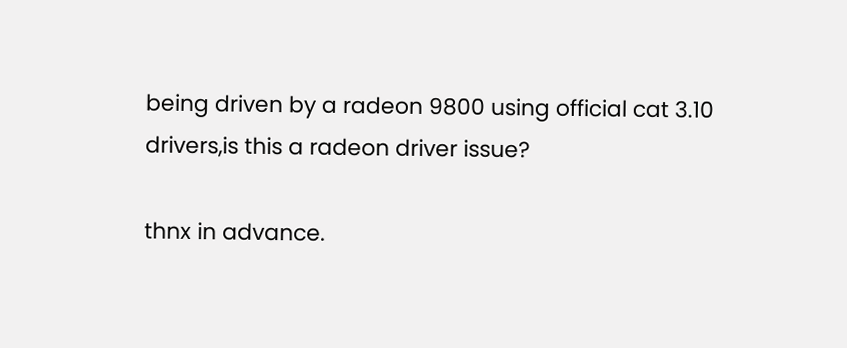being driven by a radeon 9800 using official cat 3.10 drivers,is this a radeon driver issue?

thnx in advance.